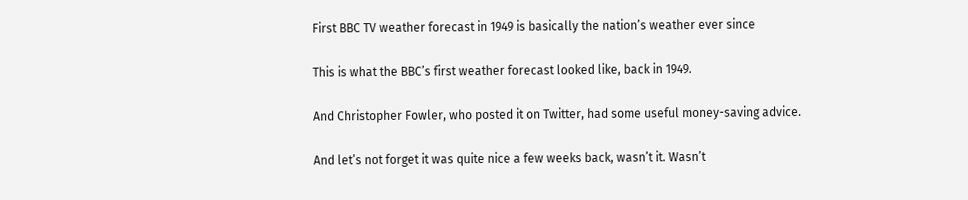First BBC TV weather forecast in 1949 is basically the nation’s weather ever since

This is what the BBC’s first weather forecast looked like, back in 1949.

And Christopher Fowler, who posted it on Twitter, had some useful money-saving advice.

And let’s not forget it was quite nice a few weeks back, wasn’t it. Wasn’t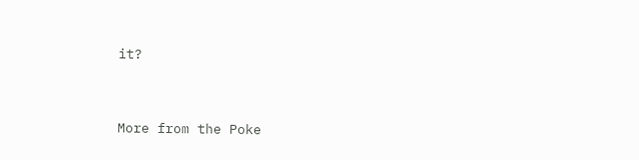it?


More from the Poke